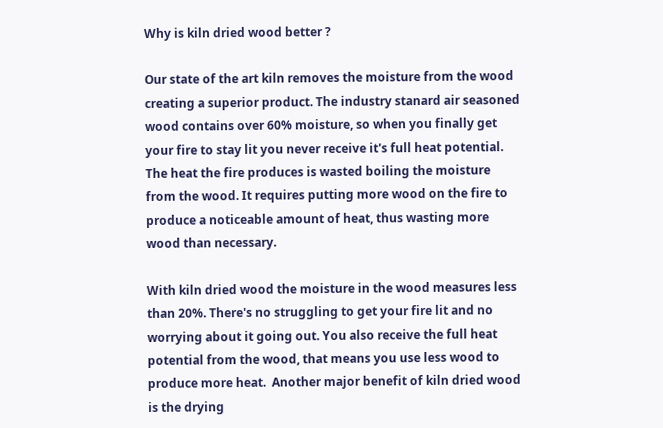Why is kiln dried wood better ?

Our state of the art kiln removes the moisture from the wood creating a superior product. The industry stanard air seasoned wood contains over 60% moisture, so when you finally get your fire to stay lit you never receive it's full heat potential. The heat the fire produces is wasted boiling the moisture from the wood. It requires putting more wood on the fire to produce a noticeable amount of heat, thus wasting more wood than necessary.

With kiln dried wood the moisture in the wood measures less than 20%. There's no struggling to get your fire lit and no worrying about it going out. You also receive the full heat potential from the wood, that means you use less wood to produce more heat.  Another major benefit of kiln dried wood is the drying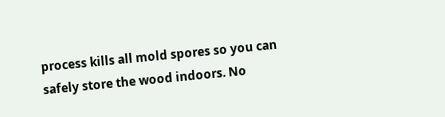process kills all mold spores so you can safely store the wood indoors. No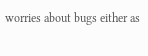worries about bugs either as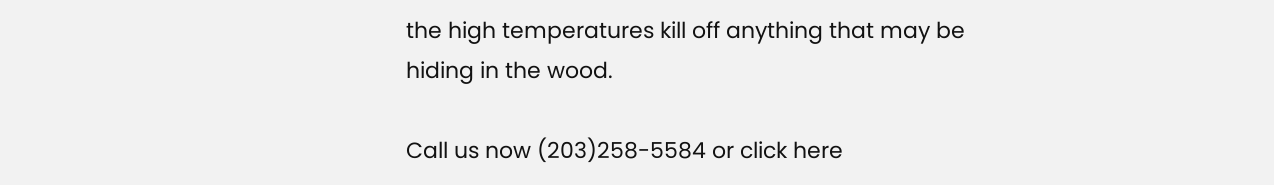the high temperatures kill off anything that may be hiding in the wood.

Call us now (203)258-5584 or click here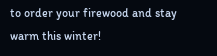to order your firewood and stay warm this winter!